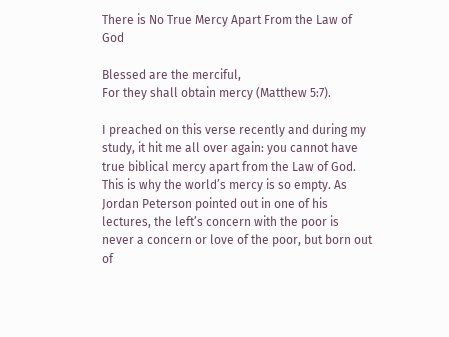There is No True Mercy Apart From the Law of God

Blessed are the merciful,
For they shall obtain mercy (Matthew 5:7).

I preached on this verse recently and during my study, it hit me all over again: you cannot have true biblical mercy apart from the Law of God. This is why the world’s mercy is so empty. As Jordan Peterson pointed out in one of his lectures, the left’s concern with the poor is never a concern or love of the poor, but born out of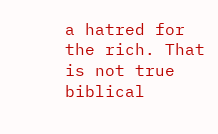a hatred for the rich. That is not true biblical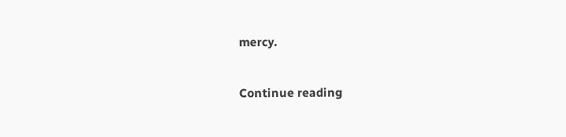mercy.

Continue reading